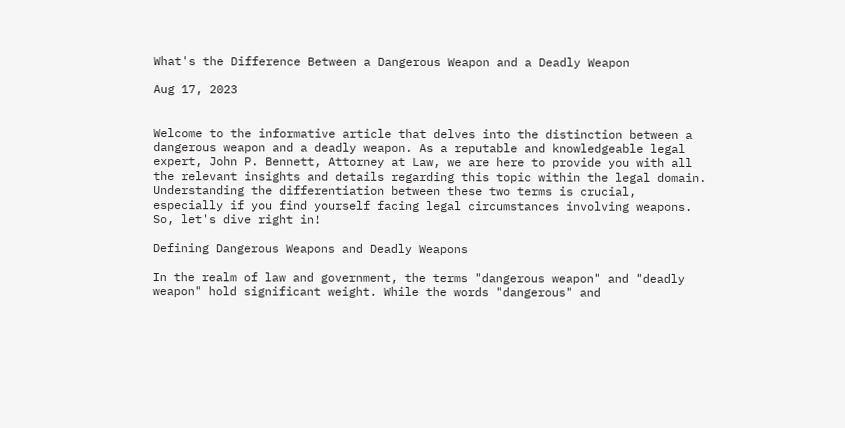What's the Difference Between a Dangerous Weapon and a Deadly Weapon

Aug 17, 2023


Welcome to the informative article that delves into the distinction between a dangerous weapon and a deadly weapon. As a reputable and knowledgeable legal expert, John P. Bennett, Attorney at Law, we are here to provide you with all the relevant insights and details regarding this topic within the legal domain. Understanding the differentiation between these two terms is crucial, especially if you find yourself facing legal circumstances involving weapons. So, let's dive right in!

Defining Dangerous Weapons and Deadly Weapons

In the realm of law and government, the terms "dangerous weapon" and "deadly weapon" hold significant weight. While the words "dangerous" and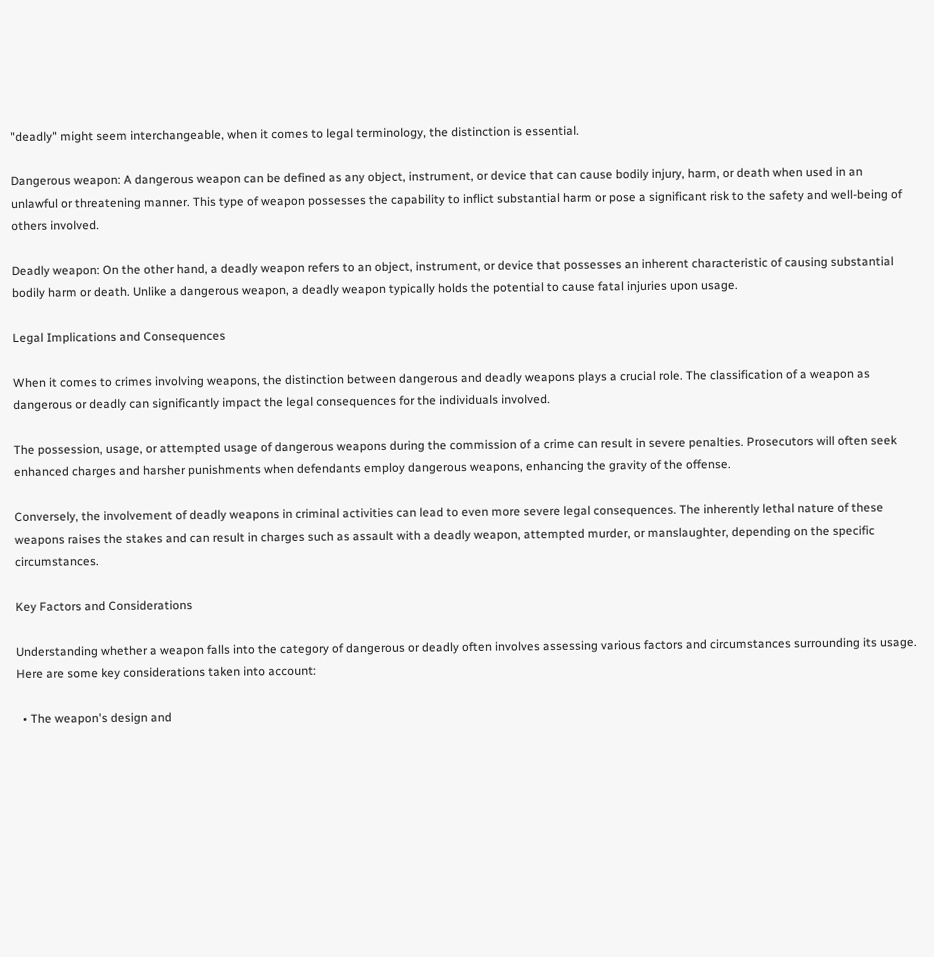"deadly" might seem interchangeable, when it comes to legal terminology, the distinction is essential.

Dangerous weapon: A dangerous weapon can be defined as any object, instrument, or device that can cause bodily injury, harm, or death when used in an unlawful or threatening manner. This type of weapon possesses the capability to inflict substantial harm or pose a significant risk to the safety and well-being of others involved.

Deadly weapon: On the other hand, a deadly weapon refers to an object, instrument, or device that possesses an inherent characteristic of causing substantial bodily harm or death. Unlike a dangerous weapon, a deadly weapon typically holds the potential to cause fatal injuries upon usage.

Legal Implications and Consequences

When it comes to crimes involving weapons, the distinction between dangerous and deadly weapons plays a crucial role. The classification of a weapon as dangerous or deadly can significantly impact the legal consequences for the individuals involved.

The possession, usage, or attempted usage of dangerous weapons during the commission of a crime can result in severe penalties. Prosecutors will often seek enhanced charges and harsher punishments when defendants employ dangerous weapons, enhancing the gravity of the offense.

Conversely, the involvement of deadly weapons in criminal activities can lead to even more severe legal consequences. The inherently lethal nature of these weapons raises the stakes and can result in charges such as assault with a deadly weapon, attempted murder, or manslaughter, depending on the specific circumstances.

Key Factors and Considerations

Understanding whether a weapon falls into the category of dangerous or deadly often involves assessing various factors and circumstances surrounding its usage. Here are some key considerations taken into account:

  • The weapon's design and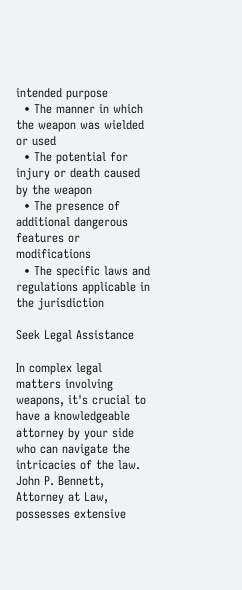intended purpose
  • The manner in which the weapon was wielded or used
  • The potential for injury or death caused by the weapon
  • The presence of additional dangerous features or modifications
  • The specific laws and regulations applicable in the jurisdiction

Seek Legal Assistance

In complex legal matters involving weapons, it's crucial to have a knowledgeable attorney by your side who can navigate the intricacies of the law. John P. Bennett, Attorney at Law, possesses extensive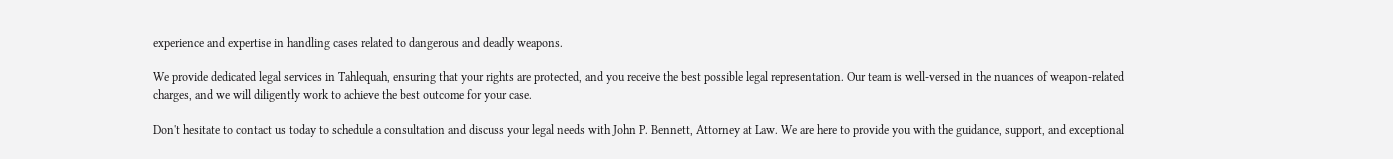experience and expertise in handling cases related to dangerous and deadly weapons.

We provide dedicated legal services in Tahlequah, ensuring that your rights are protected, and you receive the best possible legal representation. Our team is well-versed in the nuances of weapon-related charges, and we will diligently work to achieve the best outcome for your case.

Don't hesitate to contact us today to schedule a consultation and discuss your legal needs with John P. Bennett, Attorney at Law. We are here to provide you with the guidance, support, and exceptional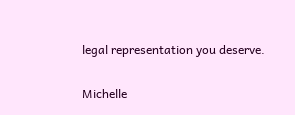legal representation you deserve.

Michelle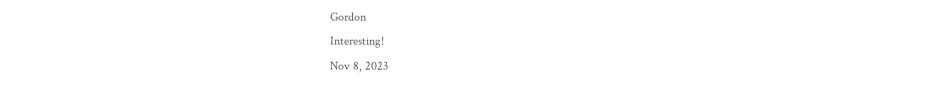Gordon
Interesting!
Nov 8, 2023